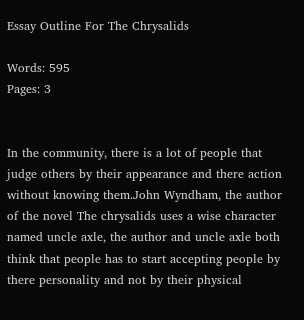Essay Outline For The Chrysalids

Words: 595
Pages: 3


In the community, there is a lot of people that judge others by their appearance and there action without knowing them.John Wyndham, the author of the novel The chrysalids uses a wise character named uncle axle, the author and uncle axle both think that people has to start accepting people by there personality and not by their physical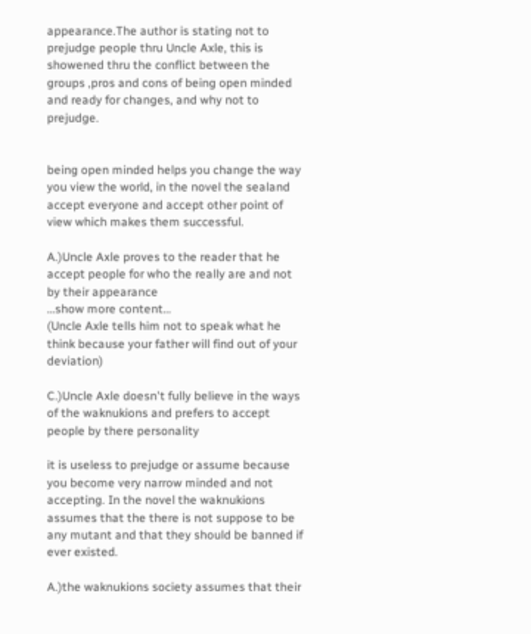appearance.The author is stating not to prejudge people thru Uncle Axle, this is showened thru the conflict between the groups ,pros and cons of being open minded and ready for changes, and why not to prejudge.


being open minded helps you change the way you view the world, in the novel the sealand accept everyone and accept other point of view which makes them successful.

A.)Uncle Axle proves to the reader that he accept people for who the really are and not by their appearance
…show more content…
(Uncle Axle tells him not to speak what he think because your father will find out of your deviation)

C.)Uncle Axle doesn't fully believe in the ways of the waknukions and prefers to accept people by there personality

it is useless to prejudge or assume because you become very narrow minded and not accepting. In the novel the waknukions assumes that the there is not suppose to be any mutant and that they should be banned if ever existed.

A.)the waknukions society assumes that their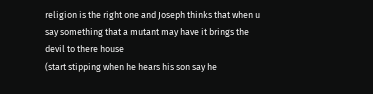religion is the right one and Joseph thinks that when u say something that a mutant may have it brings the devil to there house
(start stipping when he hears his son say he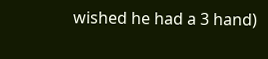wished he had a 3 hand)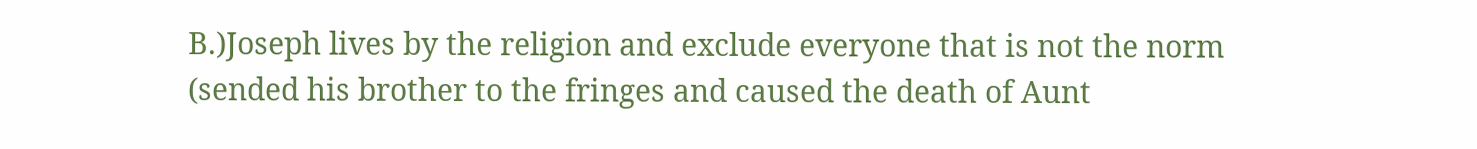B.)Joseph lives by the religion and exclude everyone that is not the norm
(sended his brother to the fringes and caused the death of Aunt